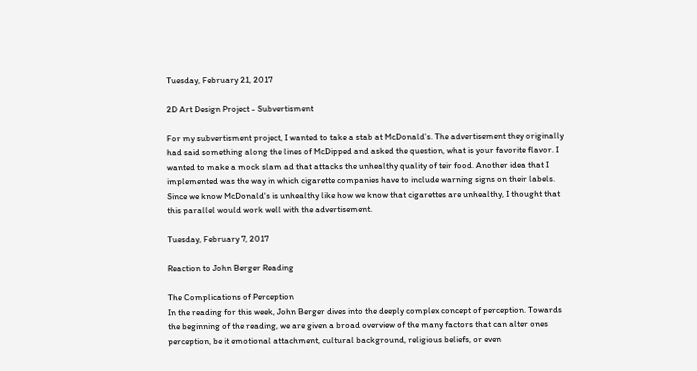Tuesday, February 21, 2017

2D Art Design Project - Subvertisment

For my subvertisment project, I wanted to take a stab at McDonald's. The advertisement they originally had said something along the lines of McDipped and asked the question, what is your favorite flavor. I wanted to make a mock slam ad that attacks the unhealthy quality of teir food. Another idea that I implemented was the way in which cigarette companies have to include warning signs on their labels. Since we know McDonald's is unhealthy like how we know that cigarettes are unhealthy, I thought that this parallel would work well with the advertisement.

Tuesday, February 7, 2017

Reaction to John Berger Reading

The Complications of Perception
In the reading for this week, John Berger dives into the deeply complex concept of perception. Towards the beginning of the reading, we are given a broad overview of the many factors that can alter ones perception, be it emotional attachment, cultural background, religious beliefs, or even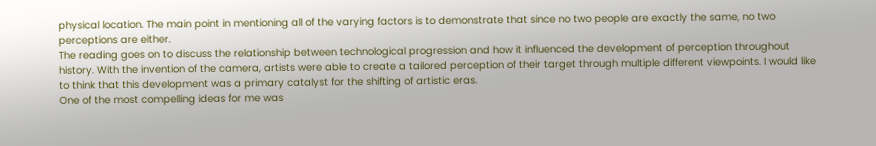physical location. The main point in mentioning all of the varying factors is to demonstrate that since no two people are exactly the same, no two perceptions are either.
The reading goes on to discuss the relationship between technological progression and how it influenced the development of perception throughout history. With the invention of the camera, artists were able to create a tailored perception of their target through multiple different viewpoints. I would like to think that this development was a primary catalyst for the shifting of artistic eras.
One of the most compelling ideas for me was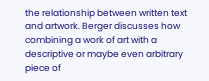the relationship between written text and artwork. Berger discusses how combining a work of art with a descriptive or maybe even arbitrary piece of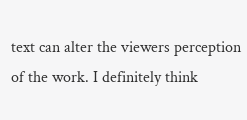text can alter the viewers perception of the work. I definitely think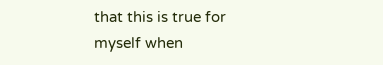that this is true for myself when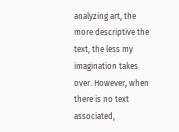analyzing art, the more descriptive the text, the less my imagination takes over. However, when there is no text associated,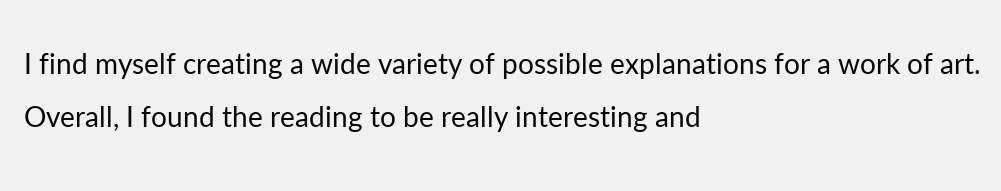I find myself creating a wide variety of possible explanations for a work of art. Overall, I found the reading to be really interesting and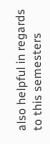also helpful in regards to this semesters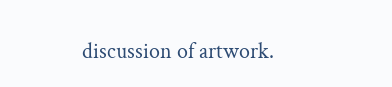discussion of artwork.